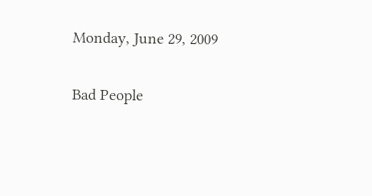Monday, June 29, 2009

Bad People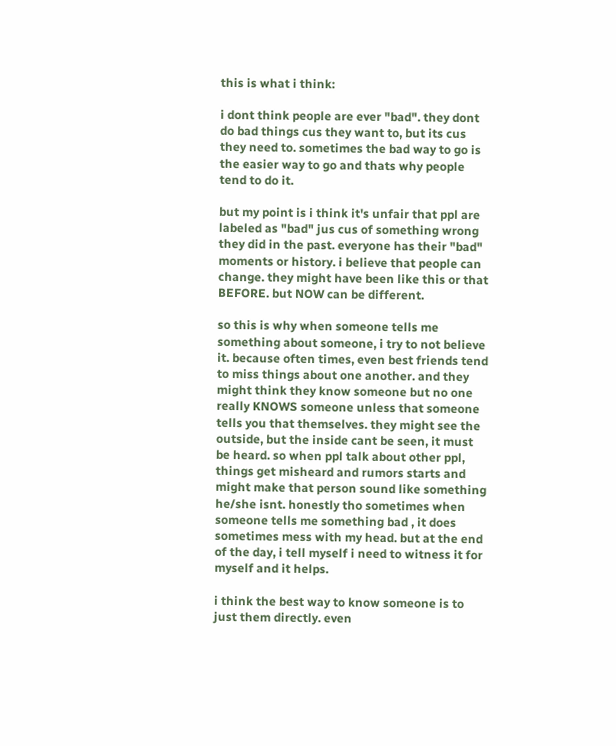this is what i think:

i dont think people are ever "bad". they dont do bad things cus they want to, but its cus they need to. sometimes the bad way to go is the easier way to go and thats why people tend to do it.

but my point is i think it's unfair that ppl are labeled as "bad" jus cus of something wrong they did in the past. everyone has their "bad" moments or history. i believe that people can change. they might have been like this or that BEFORE. but NOW can be different.

so this is why when someone tells me something about someone, i try to not believe it. because often times, even best friends tend to miss things about one another. and they might think they know someone but no one really KNOWS someone unless that someone tells you that themselves. they might see the outside, but the inside cant be seen, it must be heard. so when ppl talk about other ppl, things get misheard and rumors starts and might make that person sound like something he/she isnt. honestly tho sometimes when someone tells me something bad , it does sometimes mess with my head. but at the end of the day, i tell myself i need to witness it for myself and it helps.

i think the best way to know someone is to just them directly. even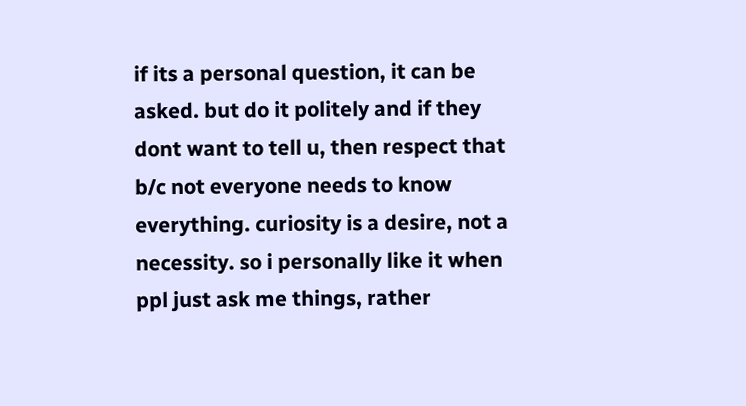if its a personal question, it can be asked. but do it politely and if they dont want to tell u, then respect that b/c not everyone needs to know everything. curiosity is a desire, not a necessity. so i personally like it when ppl just ask me things, rather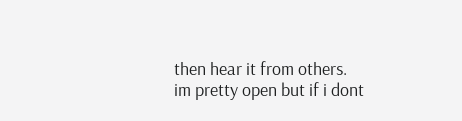then hear it from others. im pretty open but if i dont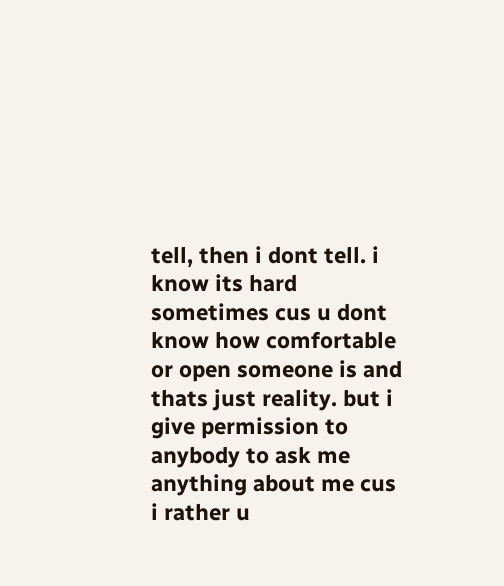tell, then i dont tell. i know its hard sometimes cus u dont know how comfortable or open someone is and thats just reality. but i give permission to anybody to ask me anything about me cus i rather u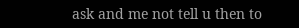ask and me not tell u then to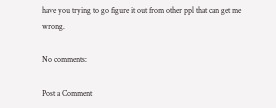have you trying to go figure it out from other ppl that can get me wrong.

No comments:

Post a Comment